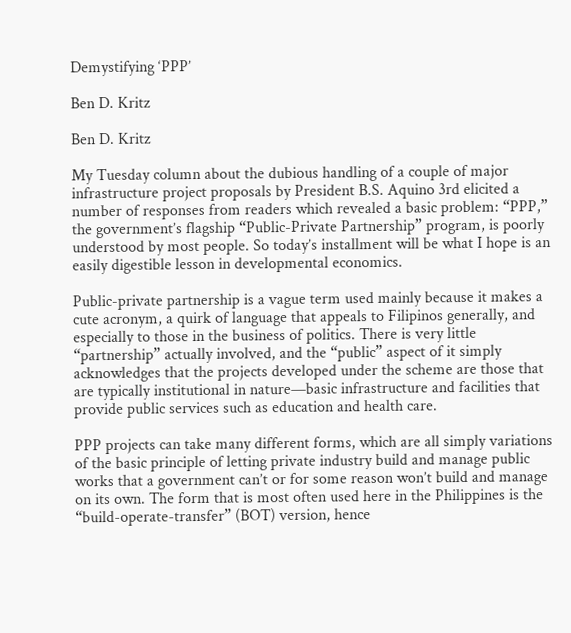Demystifying ‘PPP’

Ben D. Kritz

Ben D. Kritz

My Tuesday column about the dubious handling of a couple of major infrastructure project proposals by President B.S. Aquino 3rd elicited a number of responses from readers which revealed a basic problem: “PPP,” the government’s flagship “Public-Private Partnership” program, is poorly understood by most people. So today’s installment will be what I hope is an easily digestible lesson in developmental economics.

Public-private partnership is a vague term used mainly because it makes a cute acronym, a quirk of language that appeals to Filipinos generally, and especially to those in the business of politics. There is very little “partnership” actually involved, and the “public” aspect of it simply acknowledges that the projects developed under the scheme are those that are typically institutional in nature—basic infrastructure and facilities that provide public services such as education and health care.

PPP projects can take many different forms, which are all simply variations of the basic principle of letting private industry build and manage public works that a government can’t or for some reason won’t build and manage on its own. The form that is most often used here in the Philippines is the “build-operate-transfer” (BOT) version, hence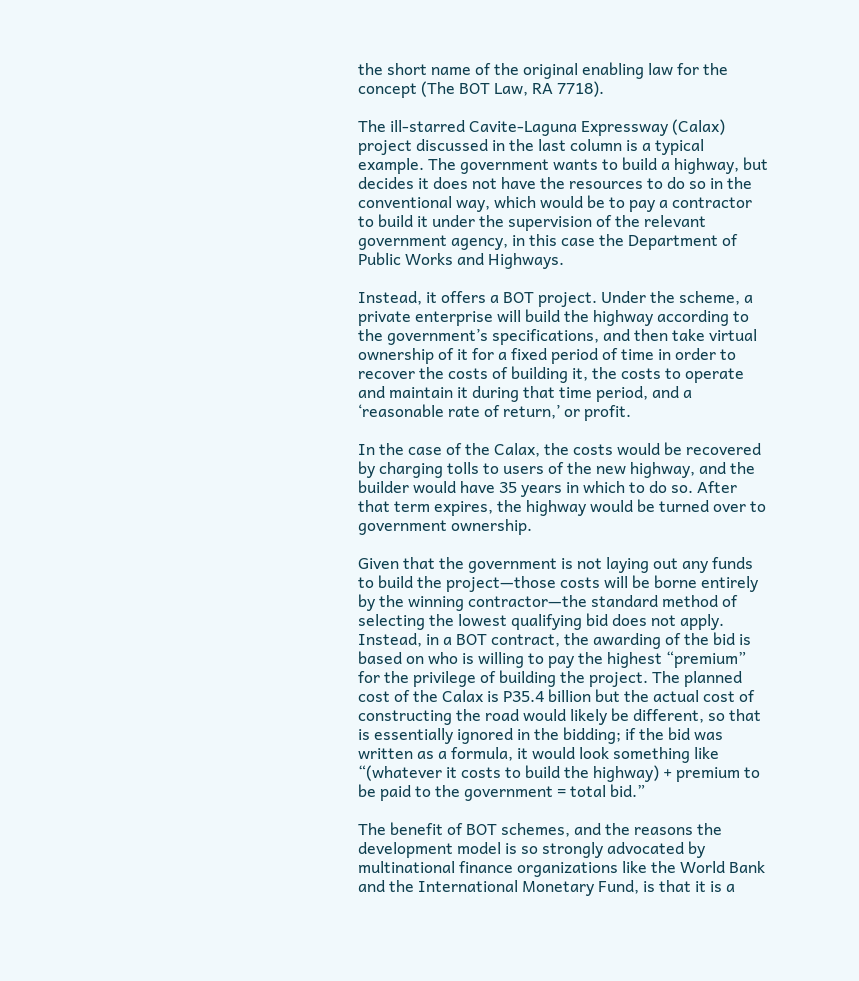the short name of the original enabling law for the concept (The BOT Law, RA 7718).

The ill-starred Cavite-Laguna Expressway (Calax) project discussed in the last column is a typical example. The government wants to build a highway, but decides it does not have the resources to do so in the conventional way, which would be to pay a contractor to build it under the supervision of the relevant government agency, in this case the Department of Public Works and Highways.

Instead, it offers a BOT project. Under the scheme, a private enterprise will build the highway according to the government’s specifications, and then take virtual ownership of it for a fixed period of time in order to recover the costs of building it, the costs to operate and maintain it during that time period, and a ‘reasonable rate of return,’ or profit.

In the case of the Calax, the costs would be recovered by charging tolls to users of the new highway, and the builder would have 35 years in which to do so. After that term expires, the highway would be turned over to government ownership.

Given that the government is not laying out any funds to build the project—those costs will be borne entirely by the winning contractor—the standard method of selecting the lowest qualifying bid does not apply. Instead, in a BOT contract, the awarding of the bid is based on who is willing to pay the highest “premium” for the privilege of building the project. The planned cost of the Calax is P35.4 billion but the actual cost of constructing the road would likely be different, so that is essentially ignored in the bidding; if the bid was written as a formula, it would look something like “(whatever it costs to build the highway) + premium to be paid to the government = total bid.”

The benefit of BOT schemes, and the reasons the development model is so strongly advocated by multinational finance organizations like the World Bank and the International Monetary Fund, is that it is a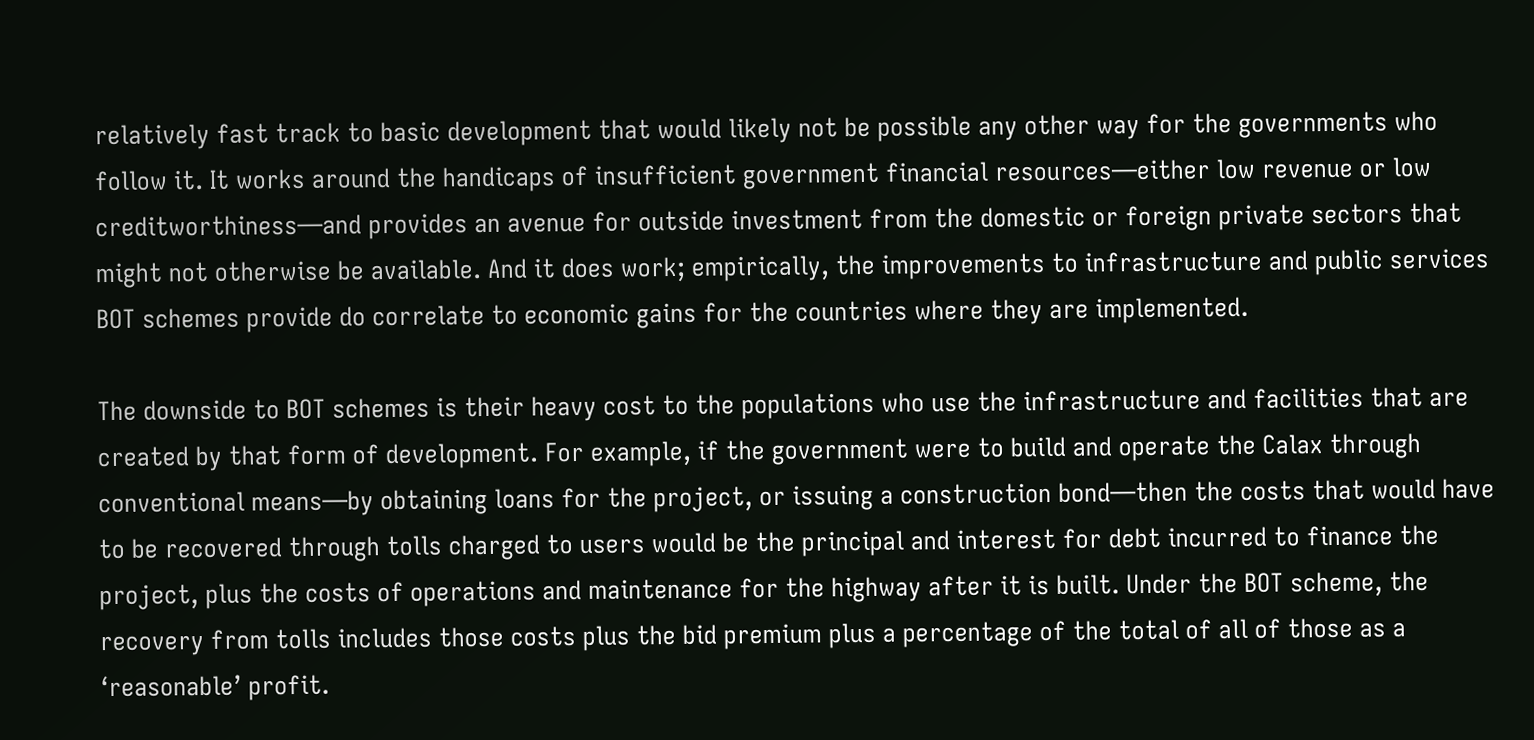relatively fast track to basic development that would likely not be possible any other way for the governments who follow it. It works around the handicaps of insufficient government financial resources—either low revenue or low creditworthiness—and provides an avenue for outside investment from the domestic or foreign private sectors that might not otherwise be available. And it does work; empirically, the improvements to infrastructure and public services BOT schemes provide do correlate to economic gains for the countries where they are implemented.

The downside to BOT schemes is their heavy cost to the populations who use the infrastructure and facilities that are created by that form of development. For example, if the government were to build and operate the Calax through conventional means—by obtaining loans for the project, or issuing a construction bond—then the costs that would have to be recovered through tolls charged to users would be the principal and interest for debt incurred to finance the project, plus the costs of operations and maintenance for the highway after it is built. Under the BOT scheme, the recovery from tolls includes those costs plus the bid premium plus a percentage of the total of all of those as a ‘reasonable’ profit.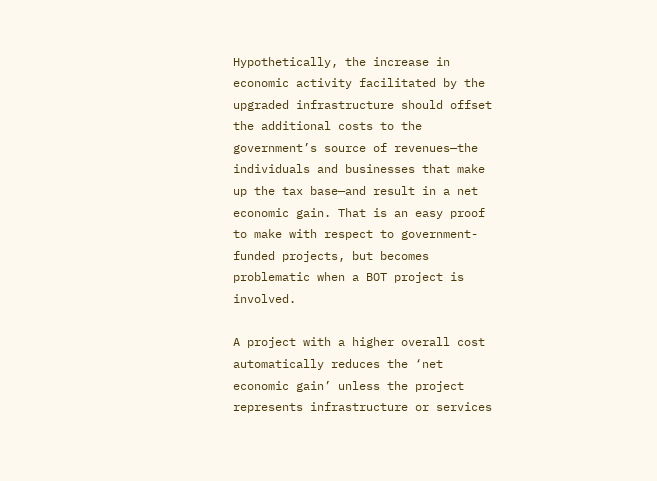Hypothetically, the increase in economic activity facilitated by the upgraded infrastructure should offset the additional costs to the government’s source of revenues—the individuals and businesses that make up the tax base—and result in a net economic gain. That is an easy proof to make with respect to government-funded projects, but becomes problematic when a BOT project is involved.

A project with a higher overall cost automatically reduces the ‘net economic gain’ unless the project represents infrastructure or services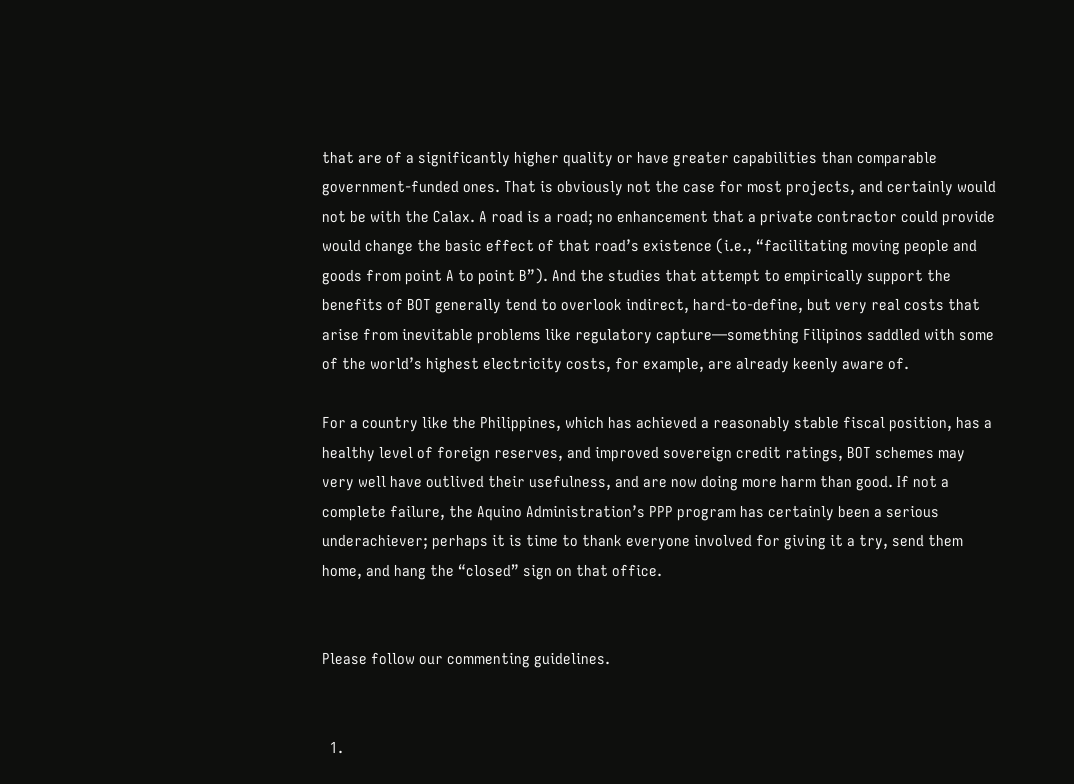that are of a significantly higher quality or have greater capabilities than comparable government-funded ones. That is obviously not the case for most projects, and certainly would not be with the Calax. A road is a road; no enhancement that a private contractor could provide would change the basic effect of that road’s existence (i.e., “facilitating moving people and goods from point A to point B”). And the studies that attempt to empirically support the benefits of BOT generally tend to overlook indirect, hard-to-define, but very real costs that arise from inevitable problems like regulatory capture—something Filipinos saddled with some of the world’s highest electricity costs, for example, are already keenly aware of.

For a country like the Philippines, which has achieved a reasonably stable fiscal position, has a healthy level of foreign reserves, and improved sovereign credit ratings, BOT schemes may very well have outlived their usefulness, and are now doing more harm than good. If not a complete failure, the Aquino Administration’s PPP program has certainly been a serious underachiever; perhaps it is time to thank everyone involved for giving it a try, send them home, and hang the “closed” sign on that office.


Please follow our commenting guidelines.


  1.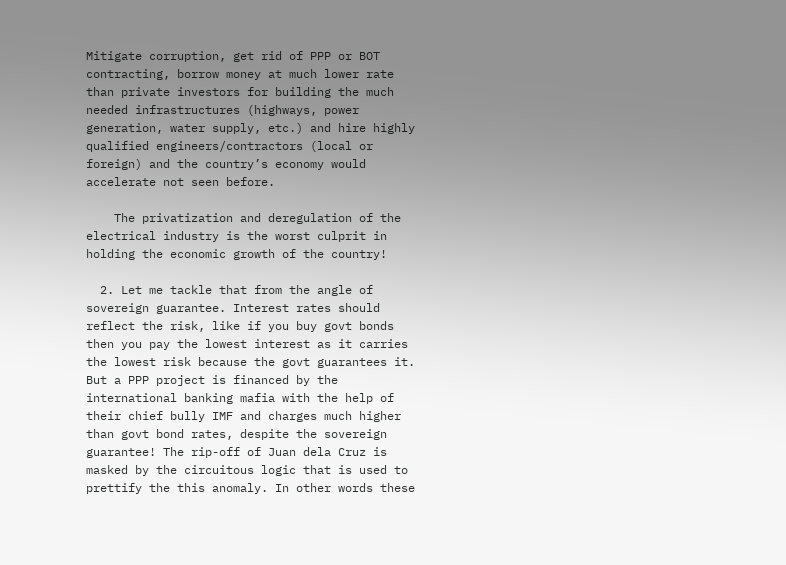Mitigate corruption, get rid of PPP or BOT contracting, borrow money at much lower rate than private investors for building the much needed infrastructures (highways, power generation, water supply, etc.) and hire highly qualified engineers/contractors (local or foreign) and the country’s economy would accelerate not seen before.

    The privatization and deregulation of the electrical industry is the worst culprit in holding the economic growth of the country!

  2. Let me tackle that from the angle of sovereign guarantee. Interest rates should reflect the risk, like if you buy govt bonds then you pay the lowest interest as it carries the lowest risk because the govt guarantees it. But a PPP project is financed by the international banking mafia with the help of their chief bully IMF and charges much higher than govt bond rates, despite the sovereign guarantee! The rip-off of Juan dela Cruz is masked by the circuitous logic that is used to prettify the this anomaly. In other words these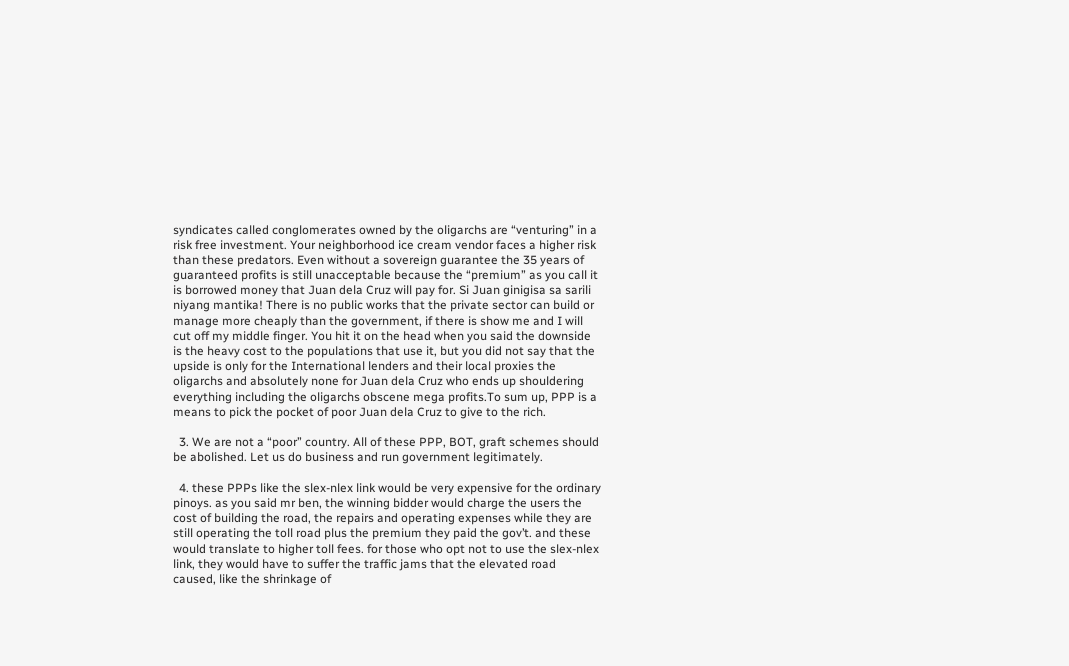syndicates called conglomerates owned by the oligarchs are “venturing” in a risk free investment. Your neighborhood ice cream vendor faces a higher risk than these predators. Even without a sovereign guarantee the 35 years of guaranteed profits is still unacceptable because the “premium” as you call it is borrowed money that Juan dela Cruz will pay for. Si Juan ginigisa sa sarili niyang mantika! There is no public works that the private sector can build or manage more cheaply than the government, if there is show me and I will cut off my middle finger. You hit it on the head when you said the downside is the heavy cost to the populations that use it, but you did not say that the upside is only for the International lenders and their local proxies the oligarchs and absolutely none for Juan dela Cruz who ends up shouldering everything including the oligarchs obscene mega profits.To sum up, PPP is a means to pick the pocket of poor Juan dela Cruz to give to the rich.

  3. We are not a “poor” country. All of these PPP, BOT, graft schemes should be abolished. Let us do business and run government legitimately.

  4. these PPPs like the slex-nlex link would be very expensive for the ordinary pinoys. as you said mr ben, the winning bidder would charge the users the cost of building the road, the repairs and operating expenses while they are still operating the toll road plus the premium they paid the gov’t. and these would translate to higher toll fees. for those who opt not to use the slex-nlex link, they would have to suffer the traffic jams that the elevated road caused, like the shrinkage of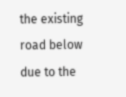the existing road below due to the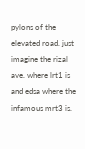pylons of the elevated road. just imagine the rizal ave. where lrt1 is and edsa where the infamous mrt3 is.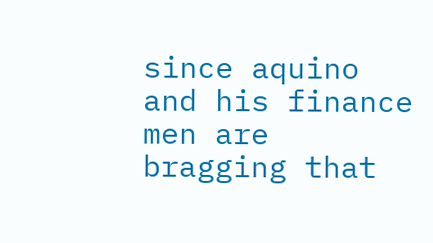since aquino and his finance men are bragging that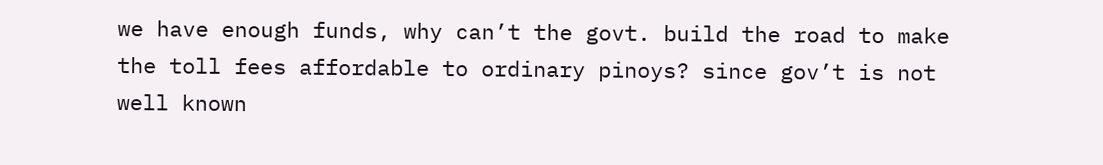we have enough funds, why can’t the govt. build the road to make the toll fees affordable to ordinary pinoys? since gov’t is not well known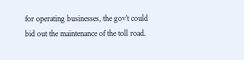for operating businesses, the gov’t could bid out the maintenance of the toll road.